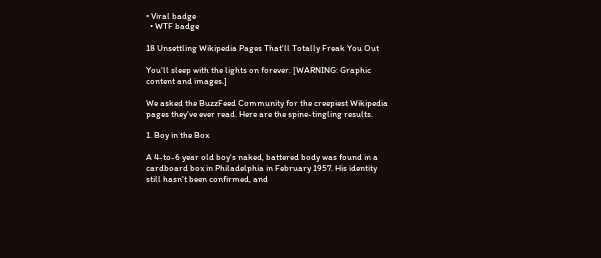• Viral badge
  • WTF badge

18 Unsettling Wikipedia Pages That'll Totally Freak You Out

You'll sleep with the lights on forever. [WARNING: Graphic content and images.]

We asked the BuzzFeed Community for the creepiest Wikipedia pages they've ever read. Here are the spine-tingling results.

1. Boy in the Box

A 4-to-6 year old boy's naked, battered body was found in a cardboard box in Philadelphia in February 1957. His identity still hasn't been confirmed, and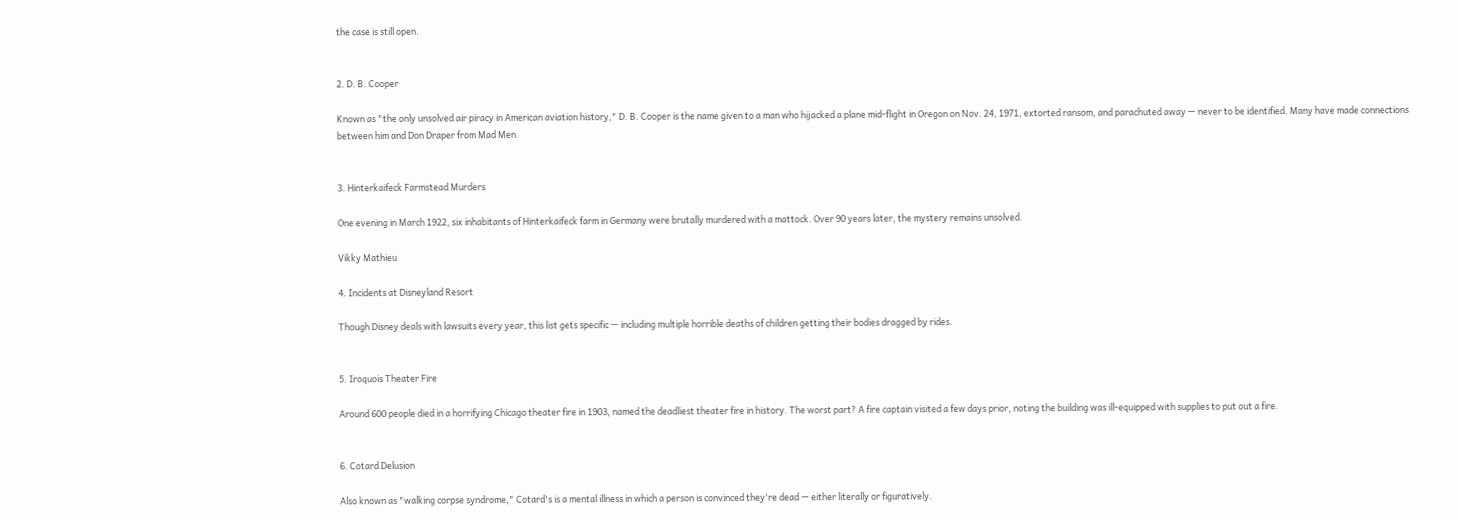the case is still open.


2. D. B. Cooper

Known as "the only unsolved air piracy in American aviation history," D. B. Cooper is the name given to a man who hijacked a plane mid-flight in Oregon on Nov. 24, 1971, extorted ransom, and parachuted away — never to be identified. Many have made connections between him and Don Draper from Mad Men.


3. Hinterkaifeck Farmstead Murders

One evening in March 1922, six inhabitants of Hinterkaifeck farm in Germany were brutally murdered with a mattock. Over 90 years later, the mystery remains unsolved.

Vikky Mathieu

4. Incidents at Disneyland Resort

Though Disney deals with lawsuits every year, this list gets specific — including multiple horrible deaths of children getting their bodies dragged by rides.


5. Iroquois Theater Fire

Around 600 people died in a horrifying Chicago theater fire in 1903, named the deadliest theater fire in history. The worst part? A fire captain visited a few days prior, noting the building was ill-equipped with supplies to put out a fire.


6. Cotard Delusion

Also known as "walking corpse syndrome," Cotard's is a mental illness in which a person is convinced they're dead — either literally or figuratively.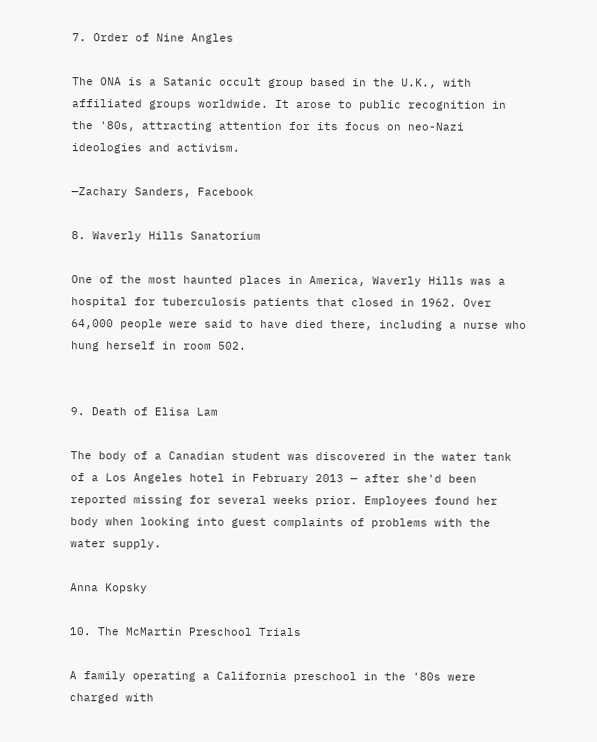7. Order of Nine Angles

The ONA is a Satanic occult group based in the U.K., with affiliated groups worldwide. It arose to public recognition in the '80s, attracting attention for its focus on neo-Nazi ideologies and activism.

—Zachary Sanders, Facebook

8. Waverly Hills Sanatorium

One of the most haunted places in America, Waverly Hills was a hospital for tuberculosis patients that closed in 1962. Over 64,000 people were said to have died there, including a nurse who hung herself in room 502.


9. Death of Elisa Lam

The body of a Canadian student was discovered in the water tank of a Los Angeles hotel in February 2013 — after she'd been reported missing for several weeks prior. Employees found her body when looking into guest complaints of problems with the water supply.

Anna Kopsky

10. The McMartin Preschool Trials

A family operating a California preschool in the '80s were charged with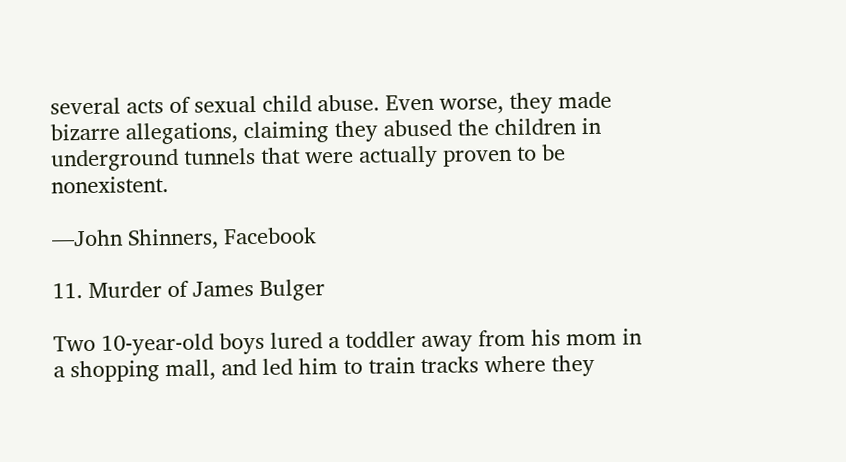several acts of sexual child abuse. Even worse, they made bizarre allegations, claiming they abused the children in underground tunnels that were actually proven to be nonexistent.

—John Shinners, Facebook

11. Murder of James Bulger

Two 10-year-old boys lured a toddler away from his mom in a shopping mall, and led him to train tracks where they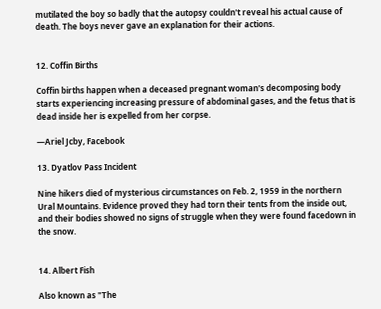mutilated the boy so badly that the autopsy couldn't reveal his actual cause of death. The boys never gave an explanation for their actions.


12. Coffin Births

Coffin births happen when a deceased pregnant woman's decomposing body starts experiencing increasing pressure of abdominal gases, and the fetus that is dead inside her is expelled from her corpse.

—Ariel Jcby, Facebook

13. Dyatlov Pass Incident

Nine hikers died of mysterious circumstances on Feb. 2, 1959 in the northern Ural Mountains. Evidence proved they had torn their tents from the inside out, and their bodies showed no signs of struggle when they were found facedown in the snow.


14. Albert Fish

Also known as "The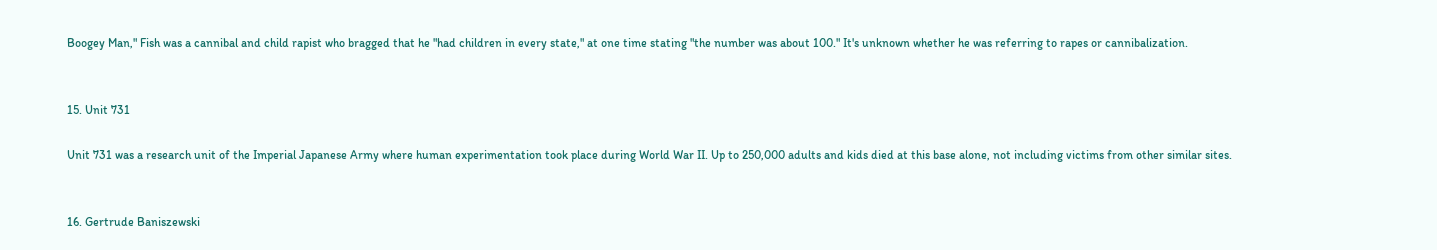Boogey Man," Fish was a cannibal and child rapist who bragged that he "had children in every state," at one time stating "the number was about 100." It's unknown whether he was referring to rapes or cannibalization.


15. Unit 731

Unit 731 was a research unit of the Imperial Japanese Army where human experimentation took place during World War II. Up to 250,000 adults and kids died at this base alone, not including victims from other similar sites.


16. Gertrude Baniszewski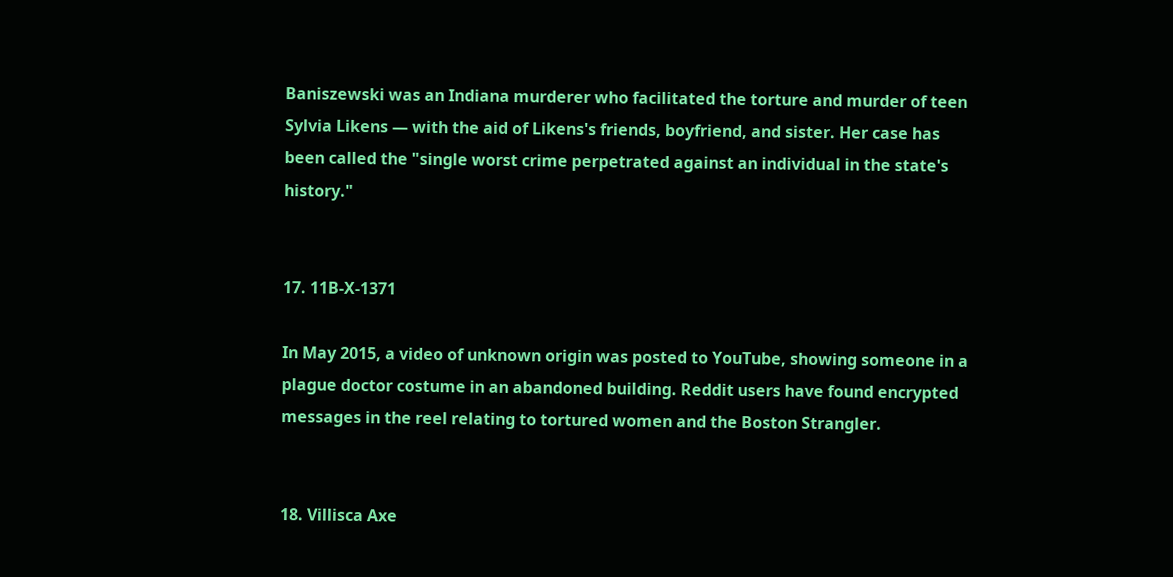Baniszewski was an Indiana murderer who facilitated the torture and murder of teen Sylvia Likens — with the aid of Likens's friends, boyfriend, and sister. Her case has been called the "single worst crime perpetrated against an individual in the state's history."


17. 11B-X-1371

In May 2015, a video of unknown origin was posted to YouTube, showing someone in a plague doctor costume in an abandoned building. Reddit users have found encrypted messages in the reel relating to tortured women and the Boston Strangler.


18. Villisca Axe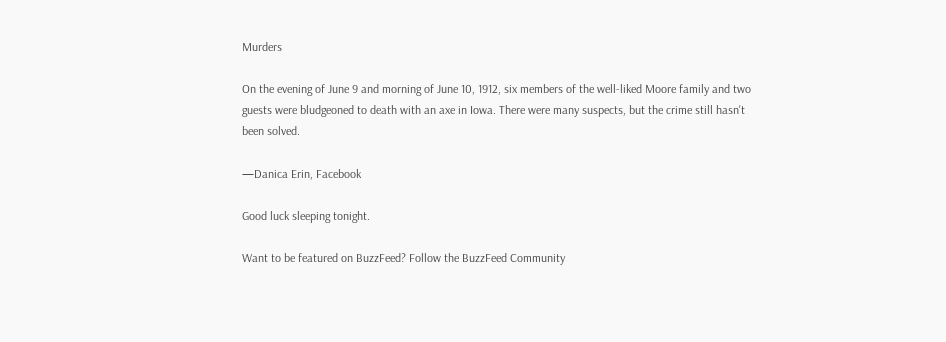Murders

On the evening of June 9 and morning of June 10, 1912, six members of the well-liked Moore family and two guests were bludgeoned to death with an axe in Iowa. There were many suspects, but the crime still hasn't been solved.

—Danica Erin, Facebook

Good luck sleeping tonight.

Want to be featured on BuzzFeed? Follow the BuzzFeed Community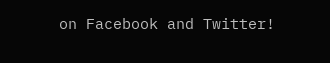on Facebook and Twitter!